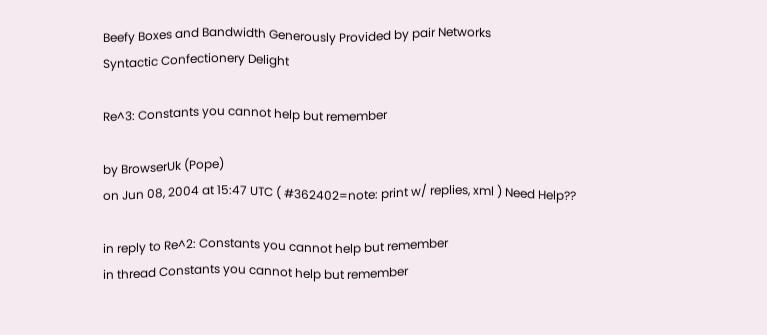Beefy Boxes and Bandwidth Generously Provided by pair Networks
Syntactic Confectionery Delight

Re^3: Constants you cannot help but remember

by BrowserUk (Pope)
on Jun 08, 2004 at 15:47 UTC ( #362402=note: print w/ replies, xml ) Need Help??

in reply to Re^2: Constants you cannot help but remember
in thread Constants you cannot help but remember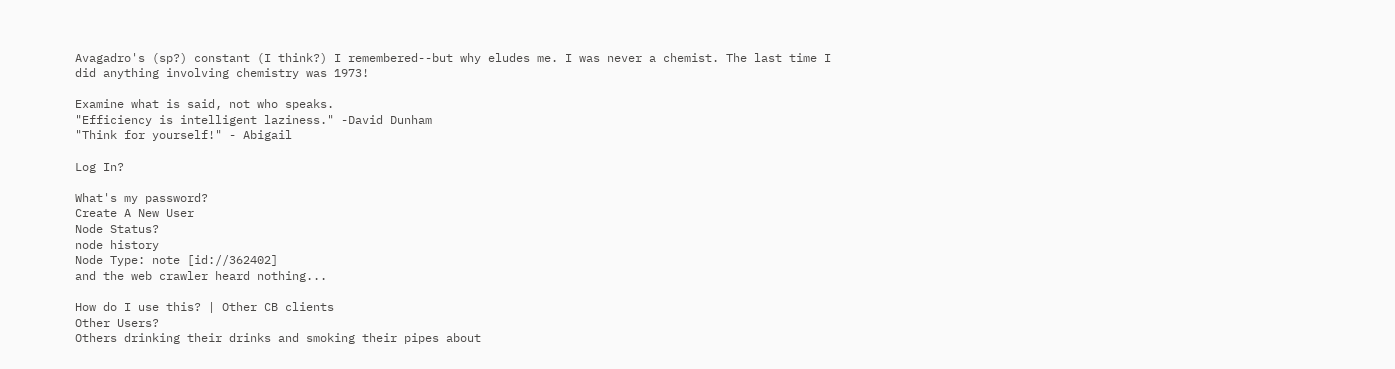Avagadro's (sp?) constant (I think?) I remembered--but why eludes me. I was never a chemist. The last time I did anything involving chemistry was 1973!

Examine what is said, not who speaks.
"Efficiency is intelligent laziness." -David Dunham
"Think for yourself!" - Abigail

Log In?

What's my password?
Create A New User
Node Status?
node history
Node Type: note [id://362402]
and the web crawler heard nothing...

How do I use this? | Other CB clients
Other Users?
Others drinking their drinks and smoking their pipes about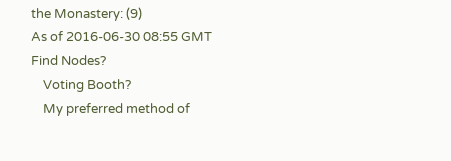the Monastery: (9)
As of 2016-06-30 08:55 GMT
Find Nodes?
    Voting Booth?
    My preferred method of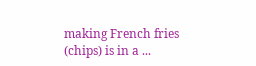making French fries (chips) is in a ...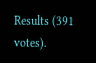Results (391 votes).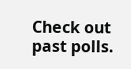Check out past polls.